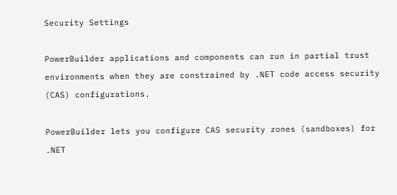Security Settings

PowerBuilder applications and components can run in partial trust environments when they are constrained by .NET code access security (CAS) configurations.

PowerBuilder lets you configure CAS security zones (sandboxes) for .NET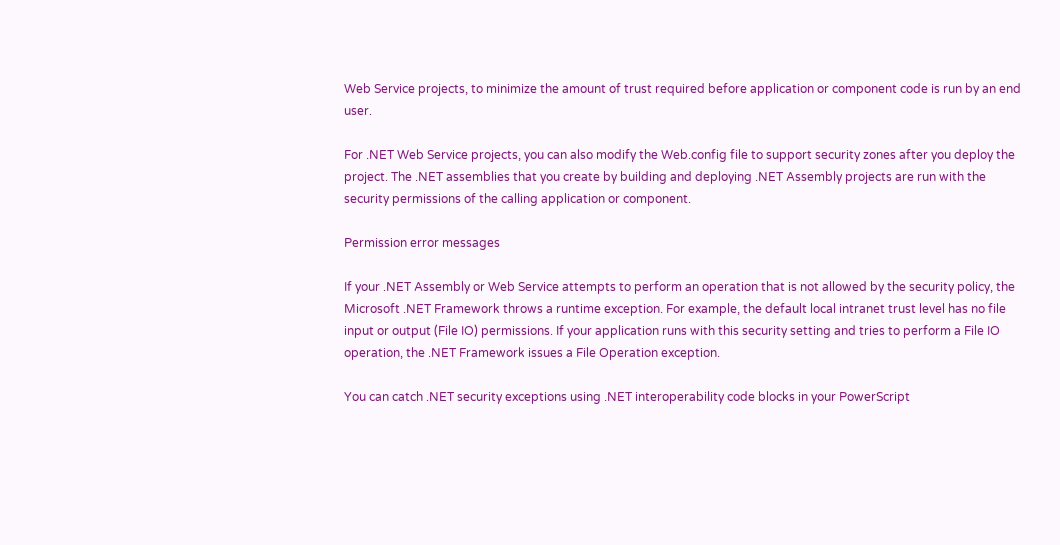Web Service projects, to minimize the amount of trust required before application or component code is run by an end user.

For .NET Web Service projects, you can also modify the Web.config file to support security zones after you deploy the project. The .NET assemblies that you create by building and deploying .NET Assembly projects are run with the security permissions of the calling application or component.

Permission error messages

If your .NET Assembly or Web Service attempts to perform an operation that is not allowed by the security policy, the Microsoft .NET Framework throws a runtime exception. For example, the default local intranet trust level has no file input or output (File IO) permissions. If your application runs with this security setting and tries to perform a File IO operation, the .NET Framework issues a File Operation exception.

You can catch .NET security exceptions using .NET interoperability code blocks in your PowerScript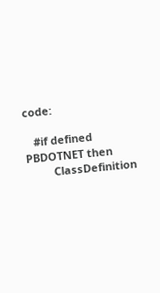code:

   #if defined PBDOTNET then
         ClassDefinition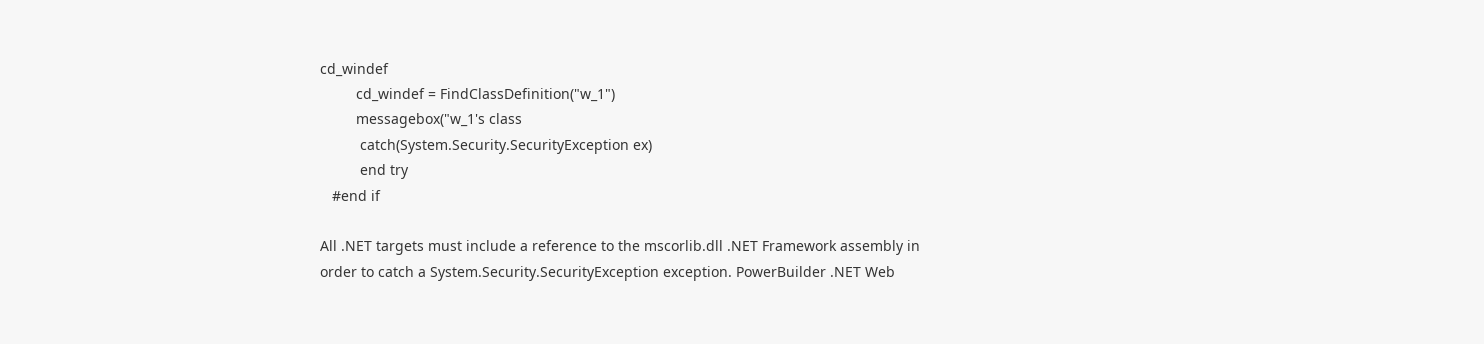cd_windef
         cd_windef = FindClassDefinition("w_1")
         messagebox("w_1's class
          catch(System.Security.SecurityException ex)
          end try
   #end if

All .NET targets must include a reference to the mscorlib.dll .NET Framework assembly in order to catch a System.Security.SecurityException exception. PowerBuilder .NET Web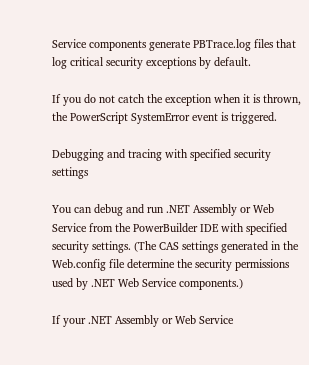Service components generate PBTrace.log files that log critical security exceptions by default.

If you do not catch the exception when it is thrown, the PowerScript SystemError event is triggered.

Debugging and tracing with specified security settings

You can debug and run .NET Assembly or Web Service from the PowerBuilder IDE with specified security settings. (The CAS settings generated in the Web.config file determine the security permissions used by .NET Web Service components.)

If your .NET Assembly or Web Service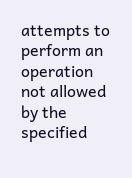attempts to perform an operation not allowed by the specified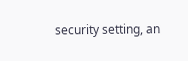security setting, an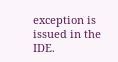exception is issued in the IDE.